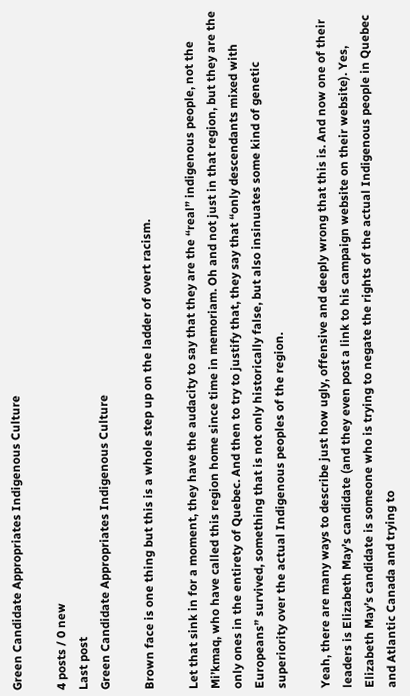Green Candidate Appropriates Indigenous Culture

4 posts / 0 new
Last post
Green Candidate Appropriates Indigenous Culture

Brown face is one thing but this is a whole step up on the ladder of overt racism.

Let that sink in for a moment, they have the audacity to say that they are the “real” indigenous people, not the Mi’kmaq, who have called this region home since time in memoriam. Oh and not just in that region, but they are the only ones in the entirety of Quebec. And then to try to justify that, they say that “only descendants mixed with Europeans” survived, something that is not only historically false, but also insinuates some kind of genetic superiority over the actual Indigenous peoples of the region.

Yeah, there are many ways to describe just how ugly, offensive and deeply wrong that this is. And now one of their leaders is Elizabeth May’s candidate (and they even post a link to his campaign website on their website). Yes, Elizabeth May’s candidate is someone who is trying to negate the rights of the actual Indigenous people in Quebec and Atlantic Canada and trying to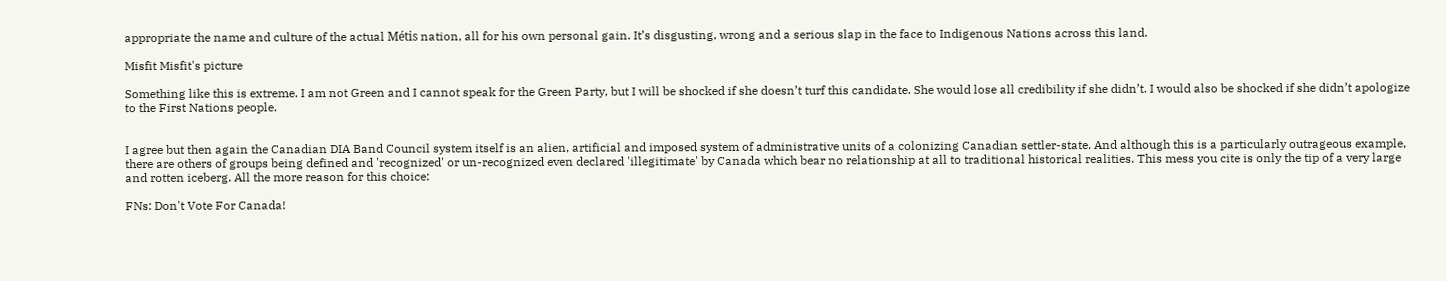appropriate the name and culture of the actual Métis nation, all for his own personal gain. It’s disgusting, wrong and a serious slap in the face to Indigenous Nations across this land.

Misfit Misfit's picture

Something like this is extreme. I am not Green and I cannot speak for the Green Party, but I will be shocked if she doesn’t turf this candidate. She would lose all credibility if she didn’t. I would also be shocked if she didn’t apologize to the First Nations people.


I agree but then again the Canadian DIA Band Council system itself is an alien, artificial and imposed system of administrative units of a colonizing Canadian settler-state. And although this is a particularly outrageous example, there are others of groups being defined and 'recognized' or un-recognized even declared 'illegitimate' by Canada which bear no relationship at all to traditional historical realities. This mess you cite is only the tip of a very large and rotten iceberg. All the more reason for this choice:

FNs: Don't Vote For Canada!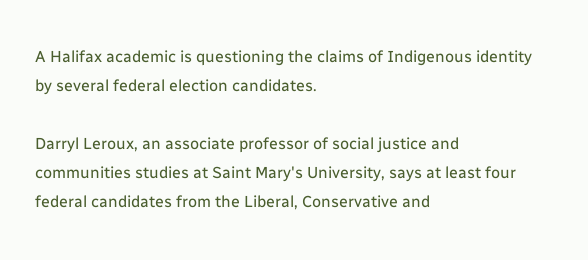A Halifax academic is questioning the claims of Indigenous identity by several federal election candidates.

Darryl Leroux, an associate professor of social justice and communities studies at Saint Mary's University, says at least four federal candidates from the Liberal, Conservative and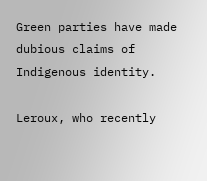Green parties have made dubious claims of Indigenous identity.

Leroux, who recently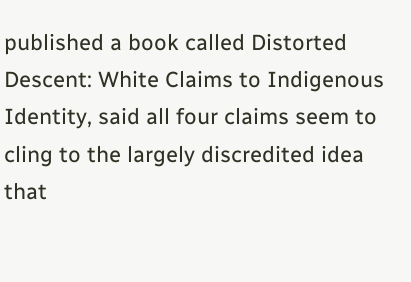published a book called Distorted Descent: White Claims to Indigenous Identity, said all four claims seem to cling to the largely discredited idea that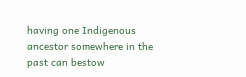having one Indigenous ancestor somewhere in the past can bestow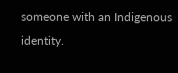someone with an Indigenous identity.